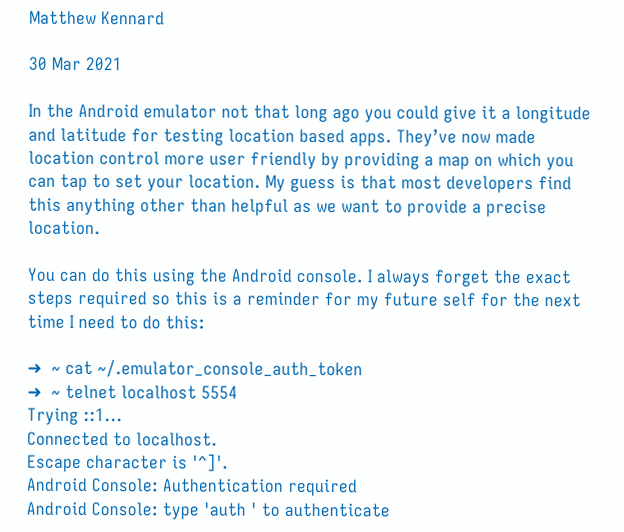Matthew Kennard

30 Mar 2021

In the Android emulator not that long ago you could give it a longitude and latitude for testing location based apps. They’ve now made location control more user friendly by providing a map on which you can tap to set your location. My guess is that most developers find this anything other than helpful as we want to provide a precise location.

You can do this using the Android console. I always forget the exact steps required so this is a reminder for my future self for the next time I need to do this:

➜  ~ cat ~/.emulator_console_auth_token
➜  ~ telnet localhost 5554
Trying ::1...
Connected to localhost.
Escape character is '^]'.
Android Console: Authentication required
Android Console: type 'auth ' to authenticate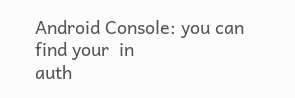Android Console: you can find your  in
auth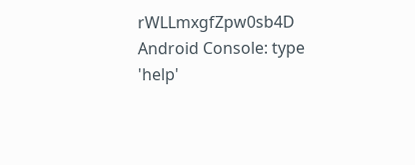rWLLmxgfZpw0sb4D
Android Console: type 'help'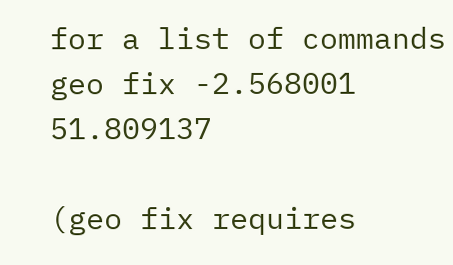for a list of commands
geo fix -2.568001 51.809137

(geo fix requires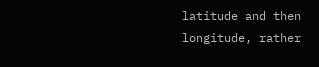latitude and then longitude, rather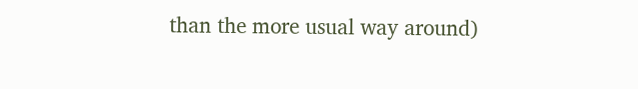than the more usual way around)